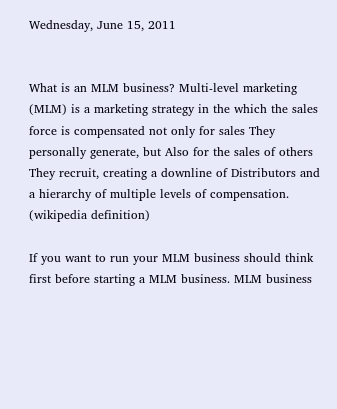Wednesday, June 15, 2011


What is an MLM business? Multi-level marketing (MLM) is a marketing strategy in the which the sales force is compensated not only for sales They personally generate, but Also for the sales of others They recruit, creating a downline of Distributors and a hierarchy of multiple levels of compensation. (wikipedia definition)

If you want to run your MLM business should think first before starting a MLM business. MLM business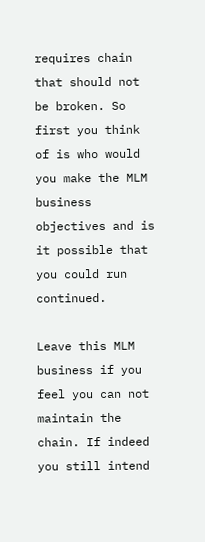requires chain that should not be broken. So first you think of is who would you make the MLM business objectives and is it possible that you could run continued.

Leave this MLM business if you feel you can not maintain the chain. If indeed you still intend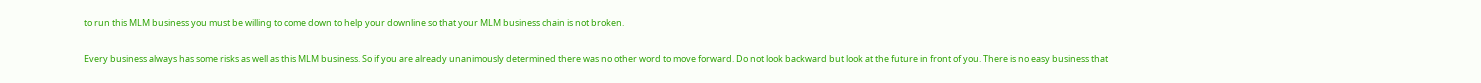to run this MLM business you must be willing to come down to help your downline so that your MLM business chain is not broken.

Every business always has some risks as well as this MLM business. So if you are already unanimously determined there was no other word to move forward. Do not look backward but look at the future in front of you. There is no easy business that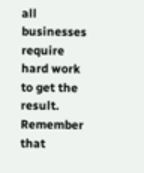all businesses require hard work to get the result. Remember that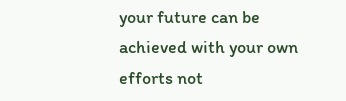your future can be achieved with your own efforts not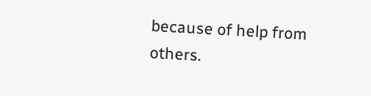because of help from others.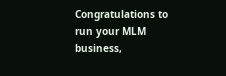Congratulations to run your MLM business,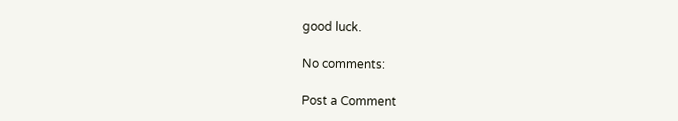good luck.

No comments:

Post a Comment